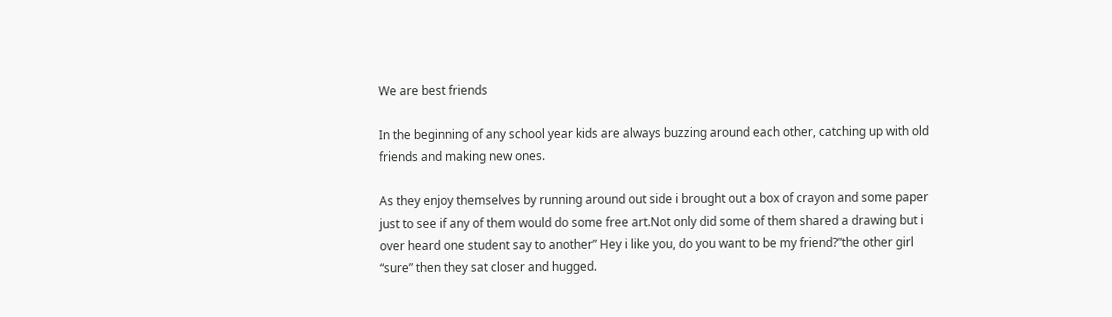We are best friends

In the beginning of any school year kids are always buzzing around each other, catching up with old friends and making new ones.

As they enjoy themselves by running around out side i brought out a box of crayon and some paper just to see if any of them would do some free art.Not only did some of them shared a drawing but i over heard one student say to another” Hey i like you, do you want to be my friend?”the other girl “sure” then they sat closer and hugged.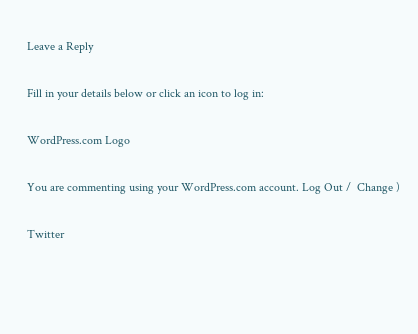Leave a Reply

Fill in your details below or click an icon to log in:

WordPress.com Logo

You are commenting using your WordPress.com account. Log Out /  Change )

Twitter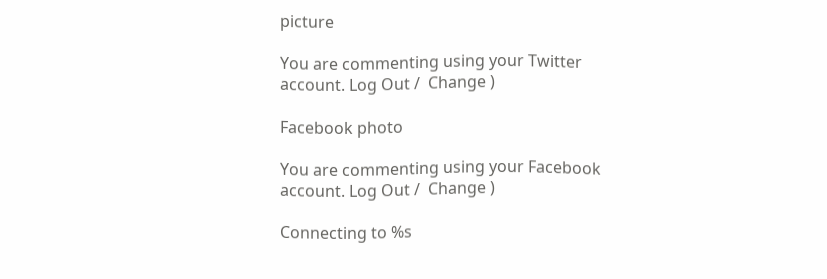picture

You are commenting using your Twitter account. Log Out /  Change )

Facebook photo

You are commenting using your Facebook account. Log Out /  Change )

Connecting to %s